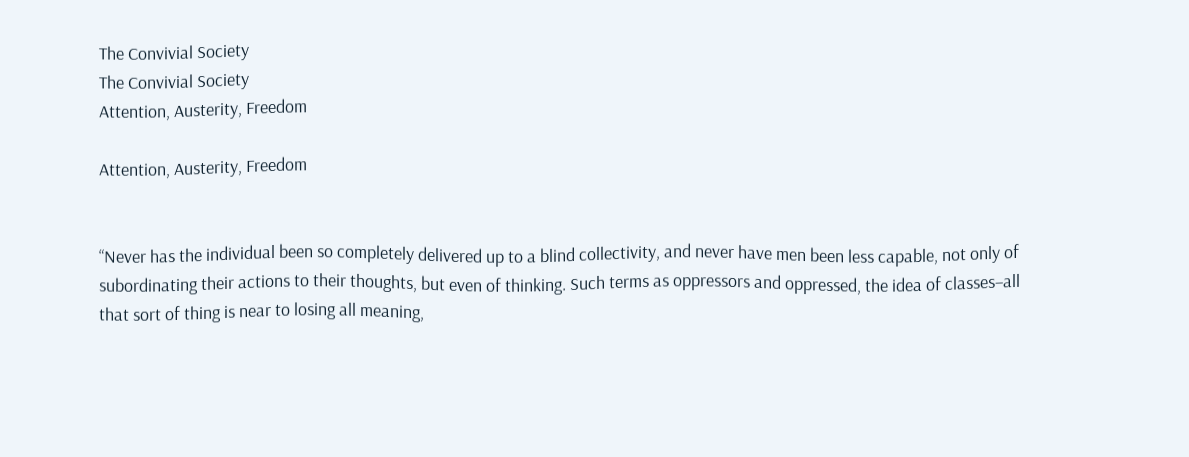The Convivial Society
The Convivial Society
Attention, Austerity, Freedom

Attention, Austerity, Freedom


“Never has the individual been so completely delivered up to a blind collectivity, and never have men been less capable, not only of subordinating their actions to their thoughts, but even of thinking. Such terms as oppressors and oppressed, the idea of classes–all that sort of thing is near to losing all meaning,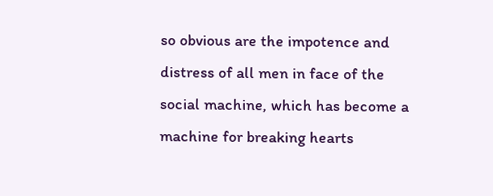so obvious are the impotence and distress of all men in face of the social machine, which has become a machine for breaking hearts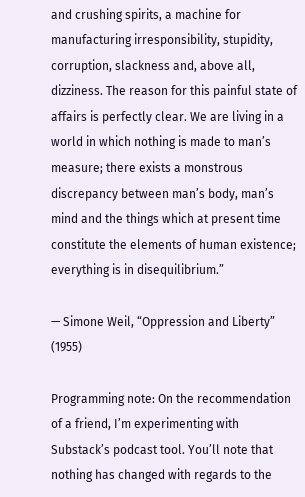and crushing spirits, a machine for manufacturing irresponsibility, stupidity, corruption, slackness and, above all, dizziness. The reason for this painful state of affairs is perfectly clear. We are living in a world in which nothing is made to man’s measure; there exists a monstrous discrepancy between man’s body, man’s mind and the things which at present time constitute the elements of human existence; everything is in disequilibrium.”

— Simone Weil, “Oppression and Liberty” (1955)

Programming note: On the recommendation of a friend, I’m experimenting with Substack’s podcast tool. You’ll note that nothing has changed with regards to the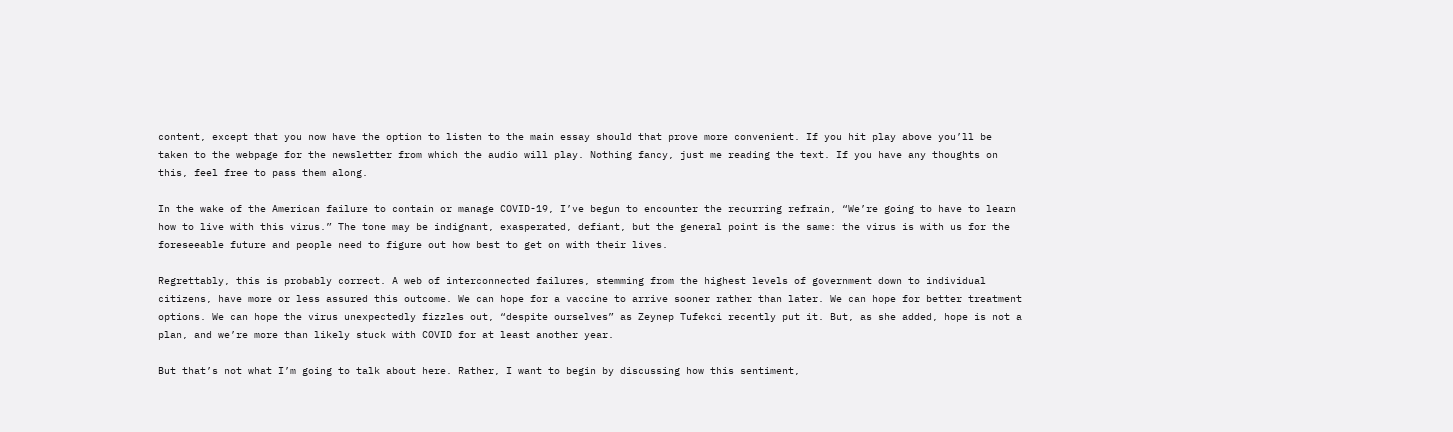content, except that you now have the option to listen to the main essay should that prove more convenient. If you hit play above you’ll be taken to the webpage for the newsletter from which the audio will play. Nothing fancy, just me reading the text. If you have any thoughts on this, feel free to pass them along.

In the wake of the American failure to contain or manage COVID-19, I’ve begun to encounter the recurring refrain, “We’re going to have to learn how to live with this virus.” The tone may be indignant, exasperated, defiant, but the general point is the same: the virus is with us for the foreseeable future and people need to figure out how best to get on with their lives.

Regrettably, this is probably correct. A web of interconnected failures, stemming from the highest levels of government down to individual citizens, have more or less assured this outcome. We can hope for a vaccine to arrive sooner rather than later. We can hope for better treatment options. We can hope the virus unexpectedly fizzles out, “despite ourselves” as Zeynep Tufekci recently put it. But, as she added, hope is not a plan, and we’re more than likely stuck with COVID for at least another year.

But that’s not what I’m going to talk about here. Rather, I want to begin by discussing how this sentiment,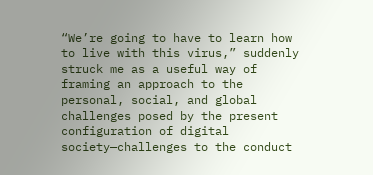“We’re going to have to learn how to live with this virus,” suddenly struck me as a useful way of framing an approach to the personal, social, and global challenges posed by the present configuration of digital society—challenges to the conduct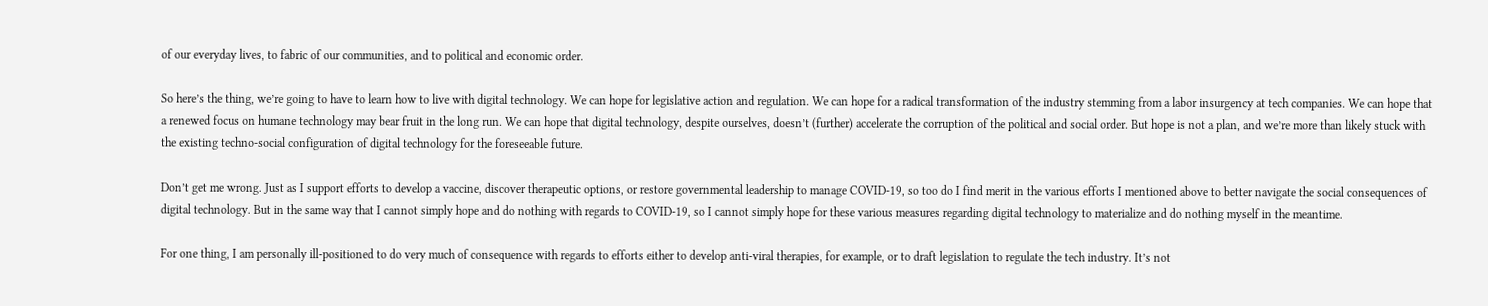of our everyday lives, to fabric of our communities, and to political and economic order.

So here’s the thing, we’re going to have to learn how to live with digital technology. We can hope for legislative action and regulation. We can hope for a radical transformation of the industry stemming from a labor insurgency at tech companies. We can hope that a renewed focus on humane technology may bear fruit in the long run. We can hope that digital technology, despite ourselves, doesn’t (further) accelerate the corruption of the political and social order. But hope is not a plan, and we’re more than likely stuck with the existing techno-social configuration of digital technology for the foreseeable future.

Don’t get me wrong. Just as I support efforts to develop a vaccine, discover therapeutic options, or restore governmental leadership to manage COVID-19, so too do I find merit in the various efforts I mentioned above to better navigate the social consequences of digital technology. But in the same way that I cannot simply hope and do nothing with regards to COVID-19, so I cannot simply hope for these various measures regarding digital technology to materialize and do nothing myself in the meantime.

For one thing, I am personally ill-positioned to do very much of consequence with regards to efforts either to develop anti-viral therapies, for example, or to draft legislation to regulate the tech industry. It’s not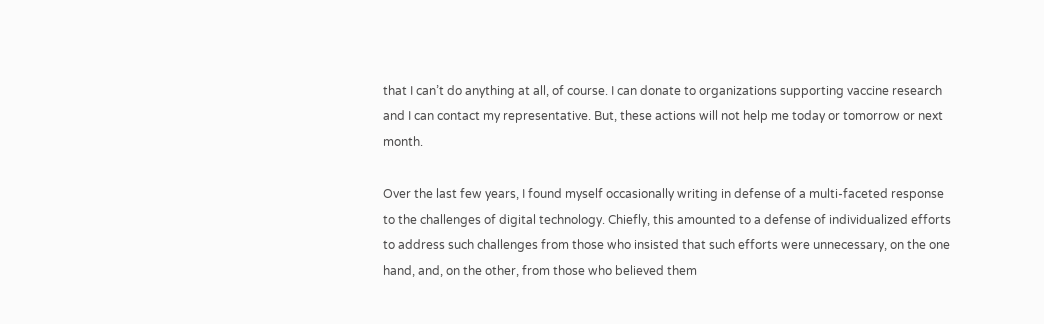that I can’t do anything at all, of course. I can donate to organizations supporting vaccine research and I can contact my representative. But, these actions will not help me today or tomorrow or next month.

Over the last few years, I found myself occasionally writing in defense of a multi-faceted response to the challenges of digital technology. Chiefly, this amounted to a defense of individualized efforts to address such challenges from those who insisted that such efforts were unnecessary, on the one hand, and, on the other, from those who believed them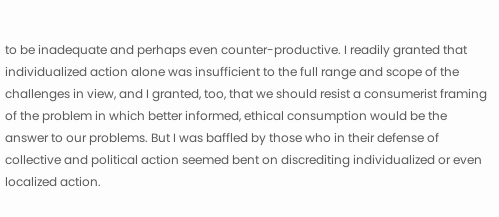to be inadequate and perhaps even counter-productive. I readily granted that individualized action alone was insufficient to the full range and scope of the challenges in view, and I granted, too, that we should resist a consumerist framing of the problem in which better informed, ethical consumption would be the answer to our problems. But I was baffled by those who in their defense of collective and political action seemed bent on discrediting individualized or even localized action.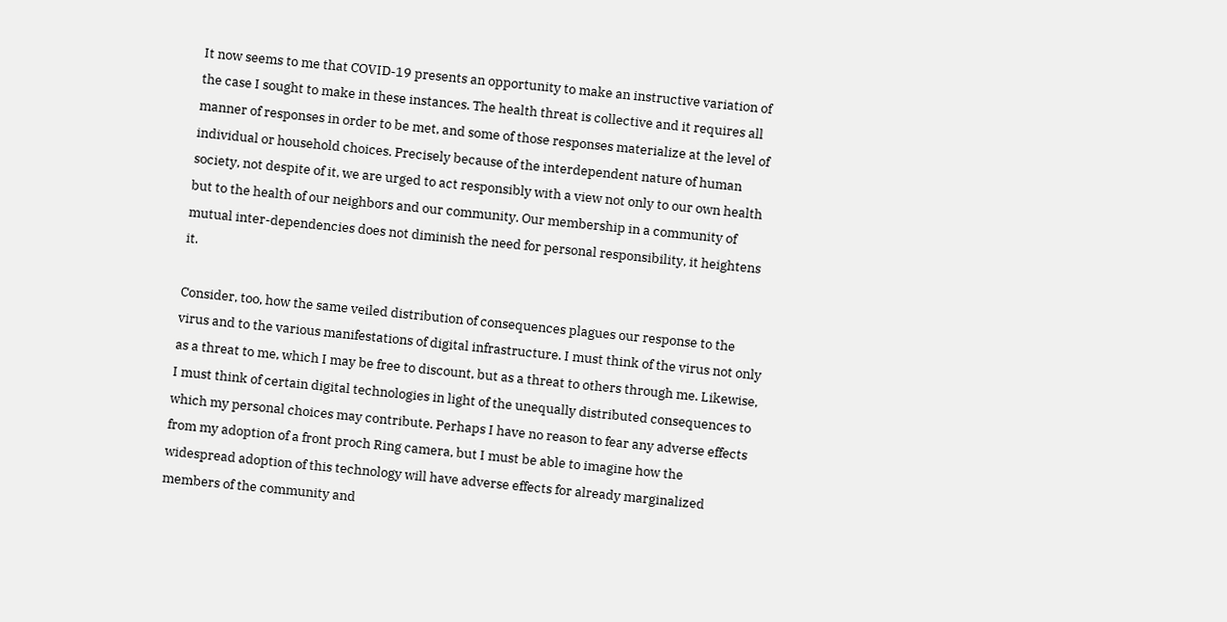It now seems to me that COVID-19 presents an opportunity to make an instructive variation of the case I sought to make in these instances. The health threat is collective and it requires all manner of responses in order to be met, and some of those responses materialize at the level of individual or household choices. Precisely because of the interdependent nature of human society, not despite of it, we are urged to act responsibly with a view not only to our own health but to the health of our neighbors and our community. Our membership in a community of mutual inter-dependencies does not diminish the need for personal responsibility, it heightens it.

Consider, too, how the same veiled distribution of consequences plagues our response to the virus and to the various manifestations of digital infrastructure. I must think of the virus not only as a threat to me, which I may be free to discount, but as a threat to others through me. Likewise, I must think of certain digital technologies in light of the unequally distributed consequences to which my personal choices may contribute. Perhaps I have no reason to fear any adverse effects from my adoption of a front proch Ring camera, but I must be able to imagine how the widespread adoption of this technology will have adverse effects for already marginalized members of the community and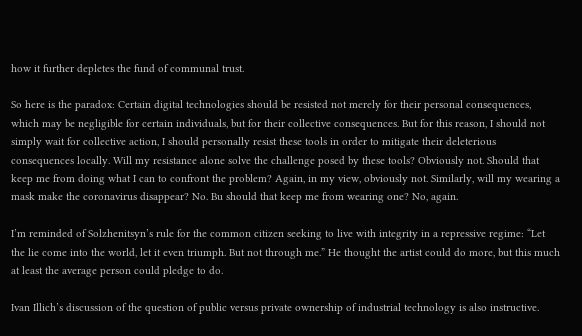how it further depletes the fund of communal trust.

So here is the paradox: Certain digital technologies should be resisted not merely for their personal consequences, which may be negligible for certain individuals, but for their collective consequences. But for this reason, I should not simply wait for collective action, I should personally resist these tools in order to mitigate their deleterious consequences locally. Will my resistance alone solve the challenge posed by these tools? Obviously not. Should that keep me from doing what I can to confront the problem? Again, in my view, obviously not. Similarly, will my wearing a mask make the coronavirus disappear? No. Bu should that keep me from wearing one? No, again.

I’m reminded of Solzhenitsyn’s rule for the common citizen seeking to live with integrity in a repressive regime: “Let the lie come into the world, let it even triumph. But not through me.” He thought the artist could do more, but this much at least the average person could pledge to do.

Ivan Illich’s discussion of the question of public versus private ownership of industrial technology is also instructive.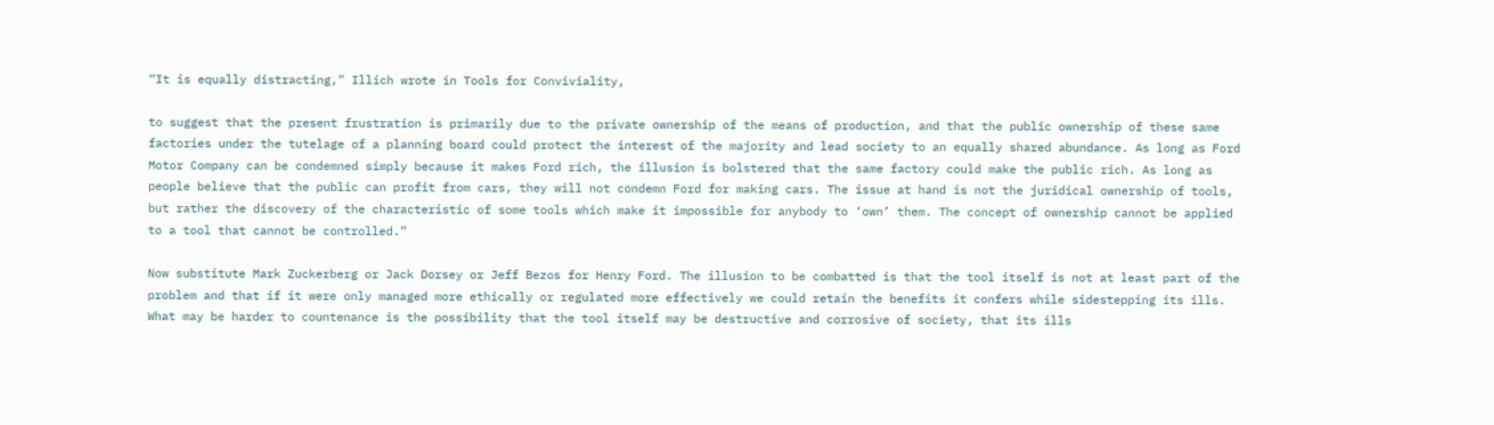“It is equally distracting,” Illich wrote in Tools for Conviviality,

to suggest that the present frustration is primarily due to the private ownership of the means of production, and that the public ownership of these same factories under the tutelage of a planning board could protect the interest of the majority and lead society to an equally shared abundance. As long as Ford Motor Company can be condemned simply because it makes Ford rich, the illusion is bolstered that the same factory could make the public rich. As long as people believe that the public can profit from cars, they will not condemn Ford for making cars. The issue at hand is not the juridical ownership of tools, but rather the discovery of the characteristic of some tools which make it impossible for anybody to ‘own’ them. The concept of ownership cannot be applied to a tool that cannot be controlled.”

Now substitute Mark Zuckerberg or Jack Dorsey or Jeff Bezos for Henry Ford. The illusion to be combatted is that the tool itself is not at least part of the problem and that if it were only managed more ethically or regulated more effectively we could retain the benefits it confers while sidestepping its ills. What may be harder to countenance is the possibility that the tool itself may be destructive and corrosive of society, that its ills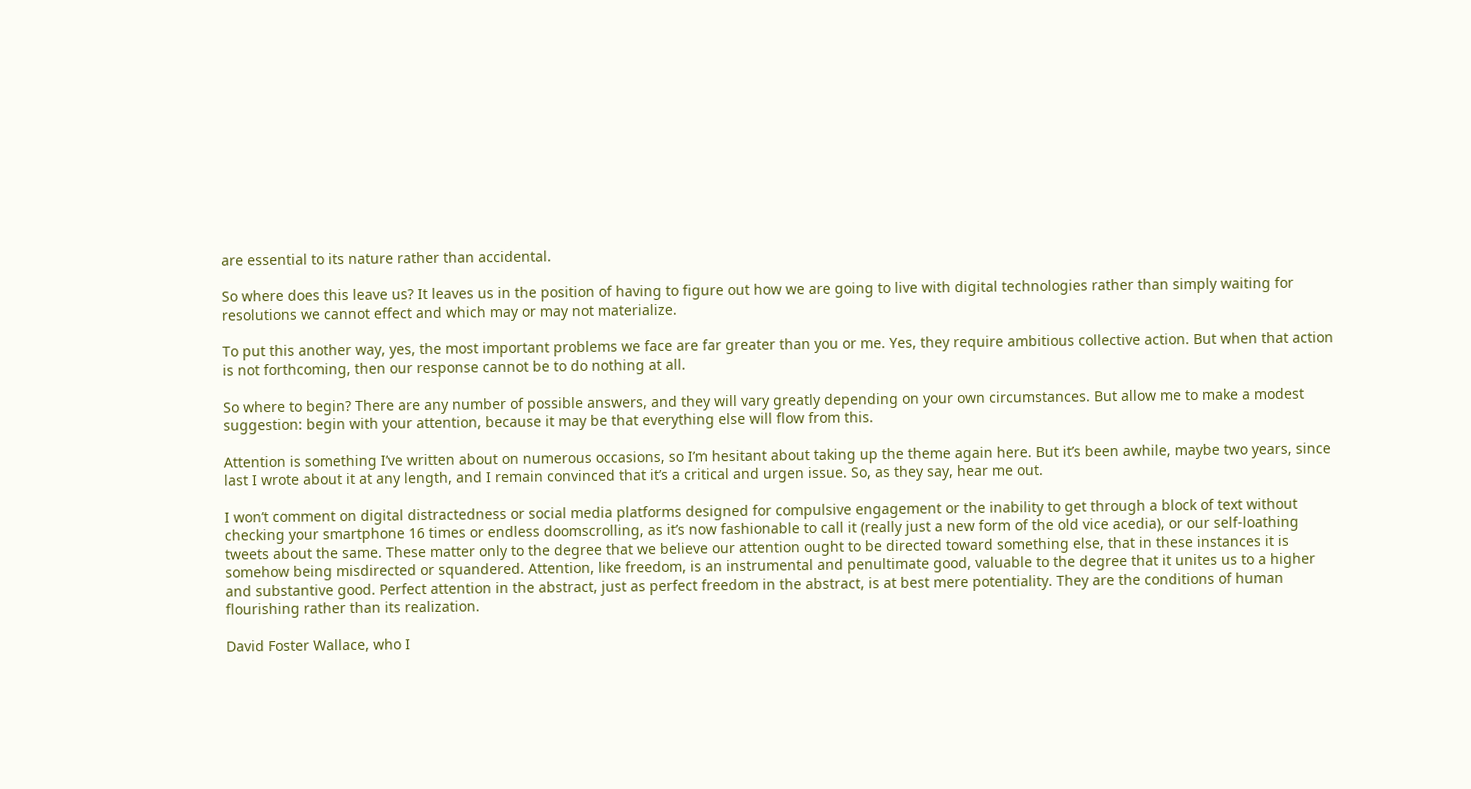are essential to its nature rather than accidental.

So where does this leave us? It leaves us in the position of having to figure out how we are going to live with digital technologies rather than simply waiting for resolutions we cannot effect and which may or may not materialize.

To put this another way, yes, the most important problems we face are far greater than you or me. Yes, they require ambitious collective action. But when that action is not forthcoming, then our response cannot be to do nothing at all.

So where to begin? There are any number of possible answers, and they will vary greatly depending on your own circumstances. But allow me to make a modest suggestion: begin with your attention, because it may be that everything else will flow from this.

Attention is something I’ve written about on numerous occasions, so I’m hesitant about taking up the theme again here. But it’s been awhile, maybe two years, since last I wrote about it at any length, and I remain convinced that it’s a critical and urgen issue. So, as they say, hear me out.

I won’t comment on digital distractedness or social media platforms designed for compulsive engagement or the inability to get through a block of text without checking your smartphone 16 times or endless doomscrolling, as it’s now fashionable to call it (really just a new form of the old vice acedia), or our self-loathing tweets about the same. These matter only to the degree that we believe our attention ought to be directed toward something else, that in these instances it is somehow being misdirected or squandered. Attention, like freedom, is an instrumental and penultimate good, valuable to the degree that it unites us to a higher and substantive good. Perfect attention in the abstract, just as perfect freedom in the abstract, is at best mere potentiality. They are the conditions of human flourishing rather than its realization.

David Foster Wallace, who I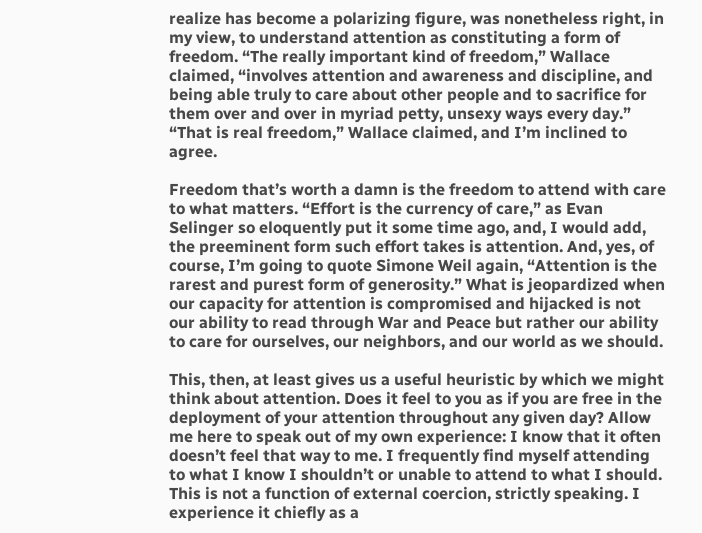realize has become a polarizing figure, was nonetheless right, in my view, to understand attention as constituting a form of freedom. “The really important kind of freedom,” Wallace claimed, “involves attention and awareness and discipline, and being able truly to care about other people and to sacrifice for them over and over in myriad petty, unsexy ways every day.” “That is real freedom,” Wallace claimed, and I’m inclined to agree.

Freedom that’s worth a damn is the freedom to attend with care to what matters. “Effort is the currency of care,” as Evan Selinger so eloquently put it some time ago, and, I would add, the preeminent form such effort takes is attention. And, yes, of course, I’m going to quote Simone Weil again, “Attention is the rarest and purest form of generosity.” What is jeopardized when our capacity for attention is compromised and hijacked is not our ability to read through War and Peace but rather our ability to care for ourselves, our neighbors, and our world as we should.

This, then, at least gives us a useful heuristic by which we might think about attention. Does it feel to you as if you are free in the deployment of your attention throughout any given day? Allow me here to speak out of my own experience: I know that it often doesn’t feel that way to me. I frequently find myself attending to what I know I shouldn’t or unable to attend to what I should. This is not a function of external coercion, strictly speaking. I experience it chiefly as a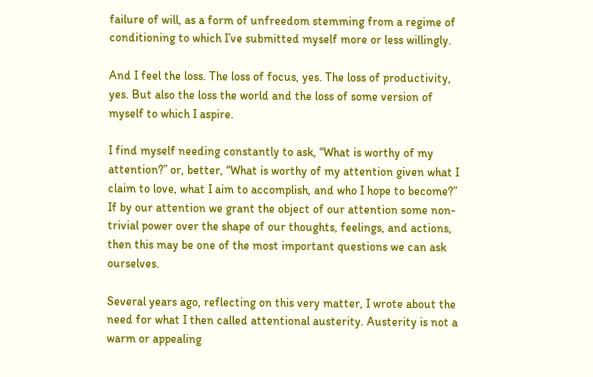failure of will, as a form of unfreedom stemming from a regime of conditioning to which I’ve submitted myself more or less willingly.

And I feel the loss. The loss of focus, yes. The loss of productivity, yes. But also the loss the world and the loss of some version of myself to which I aspire.

I find myself needing constantly to ask, “What is worthy of my attention?” or, better, “What is worthy of my attention given what I claim to love, what I aim to accomplish, and who I hope to become?” If by our attention we grant the object of our attention some non-trivial power over the shape of our thoughts, feelings, and actions, then this may be one of the most important questions we can ask ourselves.

Several years ago, reflecting on this very matter, I wrote about the need for what I then called attentional austerity. Austerity is not a warm or appealing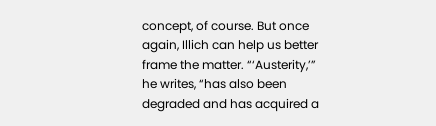concept, of course. But once again, Illich can help us better frame the matter. “‘Austerity,’” he writes, “has also been degraded and has acquired a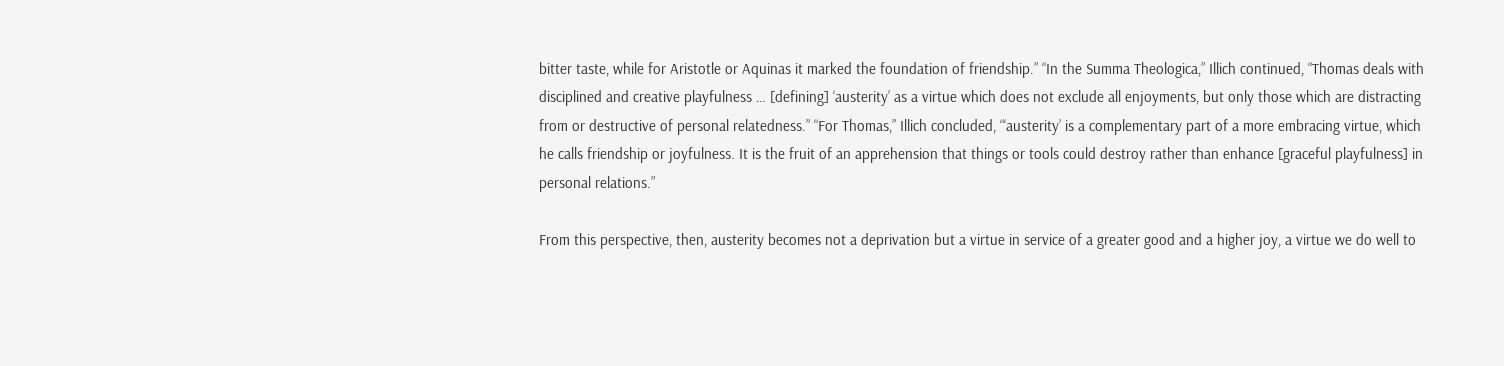bitter taste, while for Aristotle or Aquinas it marked the foundation of friendship.” “In the Summa Theologica,” Illich continued, “Thomas deals with disciplined and creative playfulness … [defining] ‘austerity’ as a virtue which does not exclude all enjoyments, but only those which are distracting from or destructive of personal relatedness.” “For Thomas,” Illich concluded, “‘austerity’ is a complementary part of a more embracing virtue, which he calls friendship or joyfulness. It is the fruit of an apprehension that things or tools could destroy rather than enhance [graceful playfulness] in personal relations.”

From this perspective, then, austerity becomes not a deprivation but a virtue in service of a greater good and a higher joy, a virtue we do well to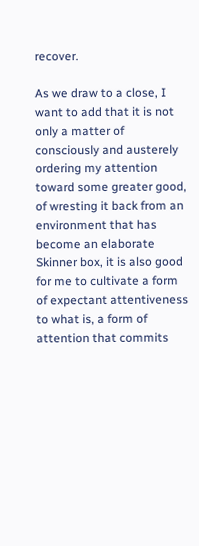recover.

As we draw to a close, I want to add that it is not only a matter of consciously and austerely ordering my attention toward some greater good, of wresting it back from an environment that has become an elaborate Skinner box, it is also good for me to cultivate a form of expectant attentiveness to what is, a form of attention that commits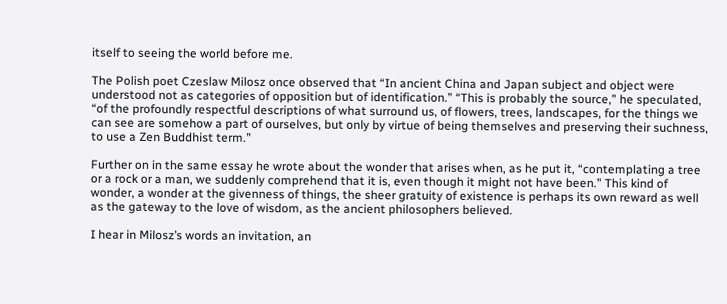itself to seeing the world before me.

The Polish poet Czeslaw Milosz once observed that “In ancient China and Japan subject and object were understood not as categories of opposition but of identification.” “This is probably the source,” he speculated, “of the profoundly respectful descriptions of what surround us, of flowers, trees, landscapes, for the things we can see are somehow a part of ourselves, but only by virtue of being themselves and preserving their suchness, to use a Zen Buddhist term.”

Further on in the same essay he wrote about the wonder that arises when, as he put it, “contemplating a tree or a rock or a man, we suddenly comprehend that it is, even though it might not have been.” This kind of wonder, a wonder at the givenness of things, the sheer gratuity of existence is perhaps its own reward as well as the gateway to the love of wisdom, as the ancient philosophers believed.

I hear in Milosz’s words an invitation, an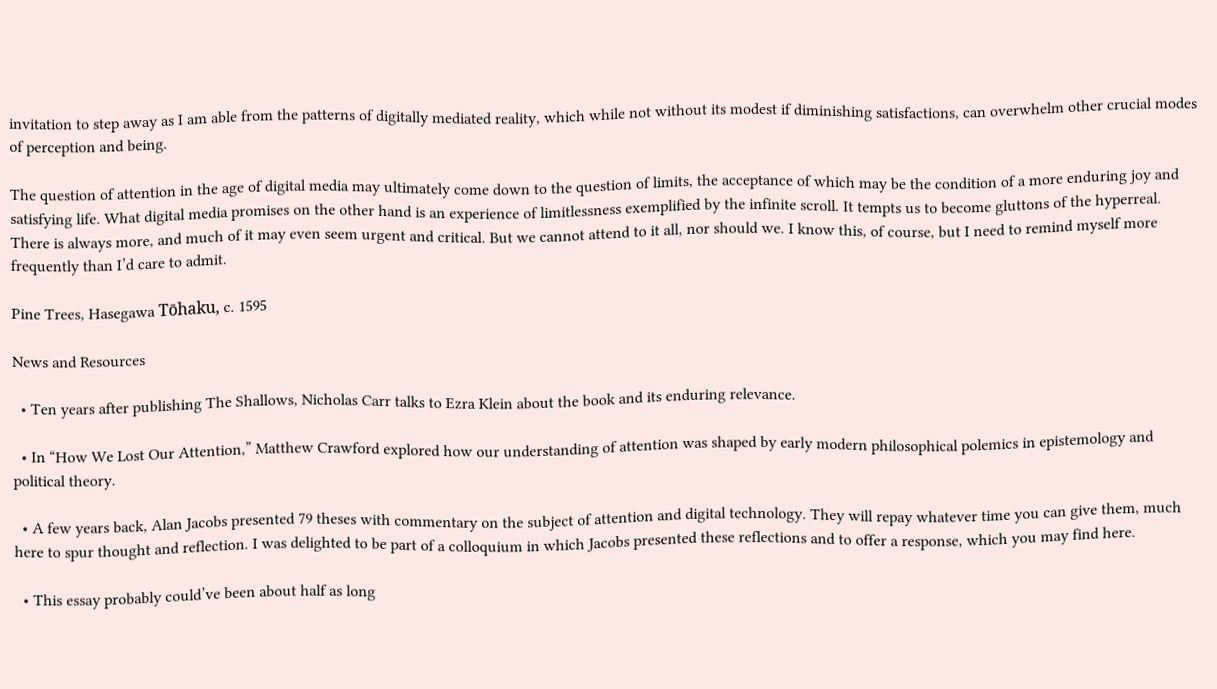invitation to step away as I am able from the patterns of digitally mediated reality, which while not without its modest if diminishing satisfactions, can overwhelm other crucial modes of perception and being.

The question of attention in the age of digital media may ultimately come down to the question of limits, the acceptance of which may be the condition of a more enduring joy and satisfying life. What digital media promises on the other hand is an experience of limitlessness exemplified by the infinite scroll. It tempts us to become gluttons of the hyperreal. There is always more, and much of it may even seem urgent and critical. But we cannot attend to it all, nor should we. I know this, of course, but I need to remind myself more frequently than I’d care to admit.

Pine Trees, Hasegawa Tōhaku, c. 1595

News and Resources

  • Ten years after publishing The Shallows, Nicholas Carr talks to Ezra Klein about the book and its enduring relevance.

  • In “How We Lost Our Attention,” Matthew Crawford explored how our understanding of attention was shaped by early modern philosophical polemics in epistemology and political theory.

  • A few years back, Alan Jacobs presented 79 theses with commentary on the subject of attention and digital technology. They will repay whatever time you can give them, much here to spur thought and reflection. I was delighted to be part of a colloquium in which Jacobs presented these reflections and to offer a response, which you may find here.

  • This essay probably could’ve been about half as long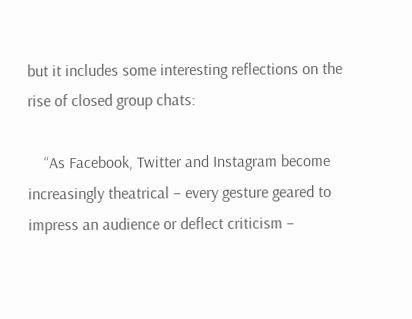but it includes some interesting reflections on the rise of closed group chats:

    “As Facebook, Twitter and Instagram become increasingly theatrical – every gesture geared to impress an audience or deflect criticism –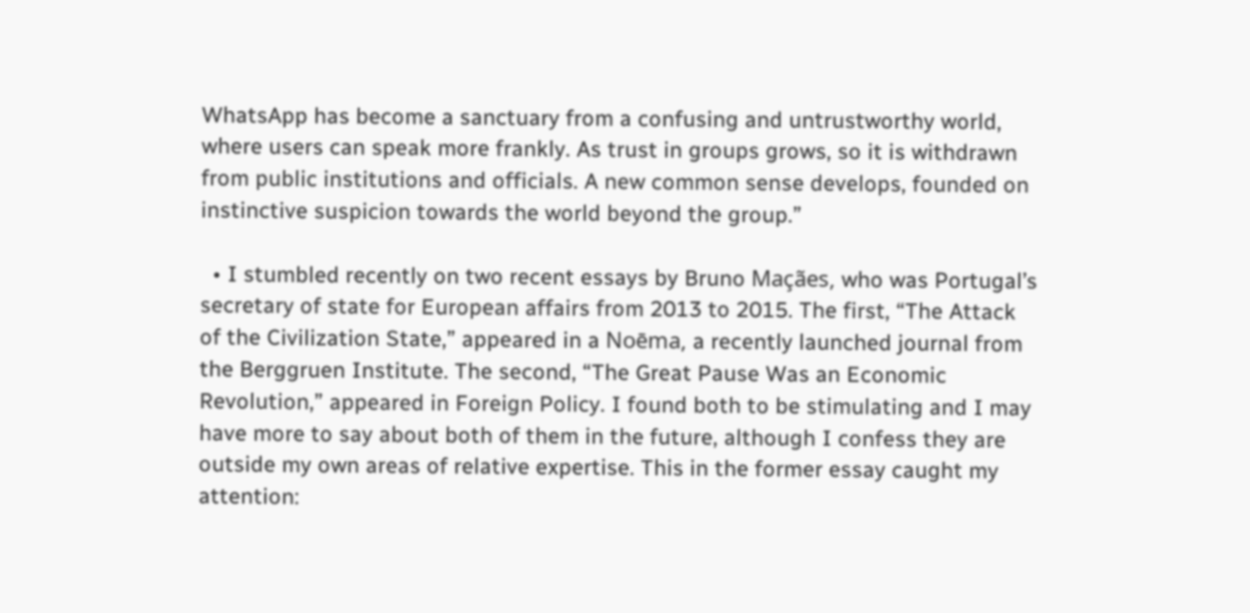WhatsApp has become a sanctuary from a confusing and untrustworthy world, where users can speak more frankly. As trust in groups grows, so it is withdrawn from public institutions and officials. A new common sense develops, founded on instinctive suspicion towards the world beyond the group.”

  • I stumbled recently on two recent essays by Bruno Maçães, who was Portugal’s secretary of state for European affairs from 2013 to 2015. The first, “The Attack of the Civilization State,” appeared in a Noēma, a recently launched journal from the Berggruen Institute. The second, “The Great Pause Was an Economic Revolution,” appeared in Foreign Policy. I found both to be stimulating and I may have more to say about both of them in the future, although I confess they are outside my own areas of relative expertise. This in the former essay caught my attention: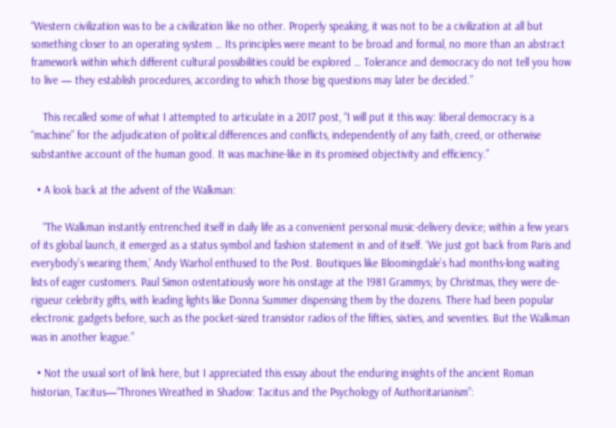“Western civilization was to be a civilization like no other. Properly speaking, it was not to be a civilization at all but something closer to an operating system … Its principles were meant to be broad and formal, no more than an abstract framework within which different cultural possibilities could be explored … Tolerance and democracy do not tell you how to live — they establish procedures, according to which those big questions may later be decided.”

    This recalled some of what I attempted to articulate in a 2017 post, “I will put it this way: liberal democracy is a “machine” for the adjudication of political differences and conflicts, independently of any faith, creed, or otherwise substantive account of the human good. It was machine-like in its promised objectivity and efficiency.”

  • A look back at the advent of the Walkman:

    “The Walkman instantly entrenched itself in daily life as a convenient personal music-delivery device; within a few years of its global launch, it emerged as a status symbol and fashion statement in and of itself. ‘We just got back from Paris and everybody’s wearing them,’ Andy Warhol enthused to the Post. Boutiques like Bloomingdale’s had months-long waiting lists of eager customers. Paul Simon ostentatiously wore his onstage at the 1981 Grammys; by Christmas, they were de-rigueur celebrity gifts, with leading lights like Donna Summer dispensing them by the dozens. There had been popular electronic gadgets before, such as the pocket-sized transistor radios of the fifties, sixties, and seventies. But the Walkman was in another league.”

  • Not the usual sort of link here, but I appreciated this essay about the enduring insights of the ancient Roman historian, Tacitus—“Thrones Wreathed in Shadow: Tacitus and the Psychology of Authoritarianism”: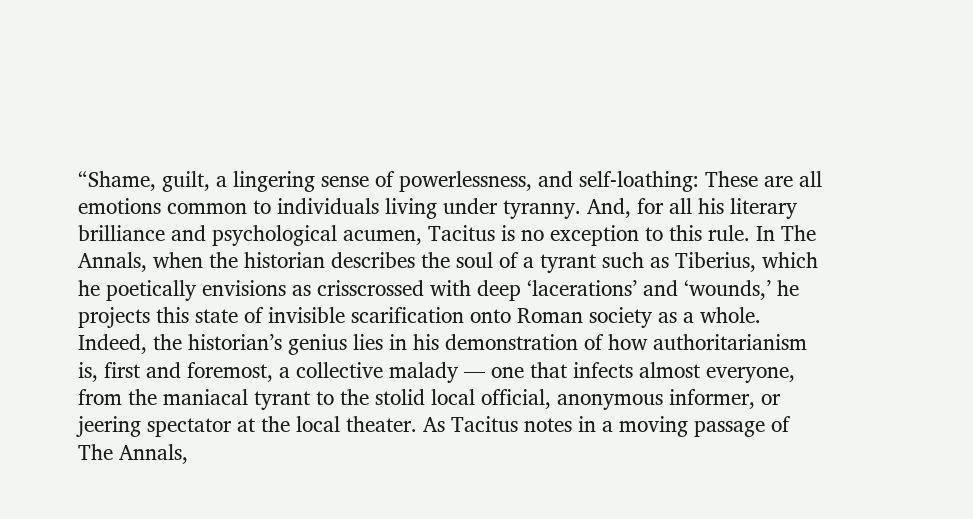“Shame, guilt, a lingering sense of powerlessness, and self-loathing: These are all emotions common to individuals living under tyranny. And, for all his literary brilliance and psychological acumen, Tacitus is no exception to this rule. In The Annals, when the historian describes the soul of a tyrant such as Tiberius, which he poetically envisions as crisscrossed with deep ‘lacerations’ and ‘wounds,’ he projects this state of invisible scarification onto Roman society as a whole. Indeed, the historian’s genius lies in his demonstration of how authoritarianism is, first and foremost, a collective malady — one that infects almost everyone, from the maniacal tyrant to the stolid local official, anonymous informer, or jeering spectator at the local theater. As Tacitus notes in a moving passage of The Annals,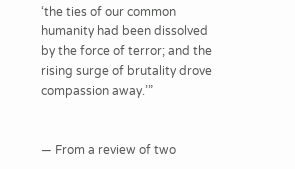‘the ties of our common humanity had been dissolved by the force of terror; and the rising surge of brutality drove compassion away.’”


— From a review of two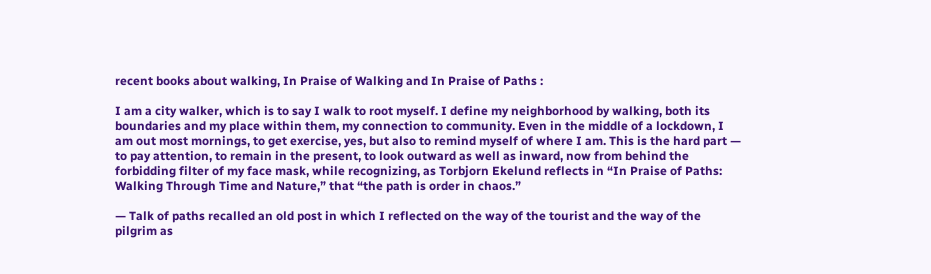recent books about walking, In Praise of Walking and In Praise of Paths :

I am a city walker, which is to say I walk to root myself. I define my neighborhood by walking, both its boundaries and my place within them, my connection to community. Even in the middle of a lockdown, I am out most mornings, to get exercise, yes, but also to remind myself of where I am. This is the hard part — to pay attention, to remain in the present, to look outward as well as inward, now from behind the forbidding filter of my face mask, while recognizing, as Torbjorn Ekelund reflects in “In Praise of Paths: Walking Through Time and Nature,” that “the path is order in chaos.”

— Talk of paths recalled an old post in which I reflected on the way of the tourist and the way of the pilgrim as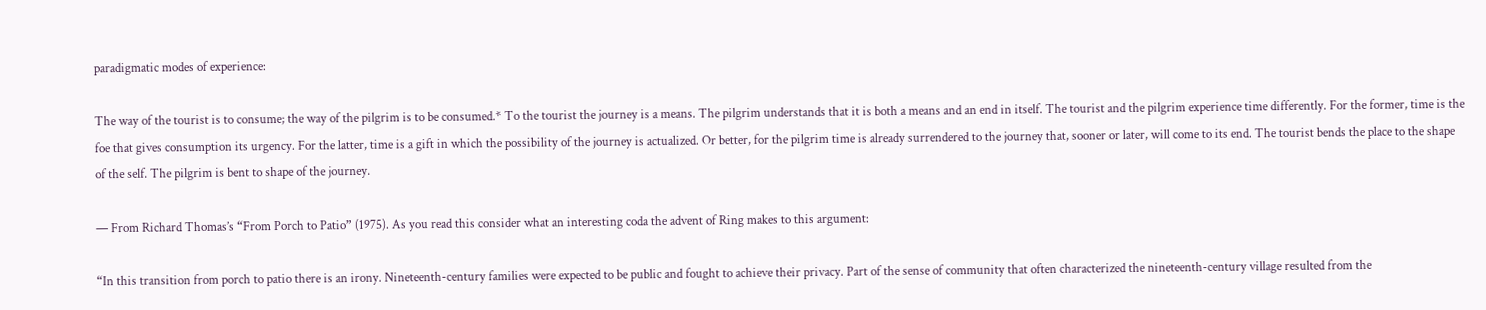paradigmatic modes of experience:

The way of the tourist is to consume; the way of the pilgrim is to be consumed.* To the tourist the journey is a means. The pilgrim understands that it is both a means and an end in itself. The tourist and the pilgrim experience time differently. For the former, time is the foe that gives consumption its urgency. For the latter, time is a gift in which the possibility of the journey is actualized. Or better, for the pilgrim time is already surrendered to the journey that, sooner or later, will come to its end. The tourist bends the place to the shape of the self. The pilgrim is bent to shape of the journey.

— From Richard Thomas’s “From Porch to Patio” (1975). As you read this consider what an interesting coda the advent of Ring makes to this argument:

“In this transition from porch to patio there is an irony. Nineteenth-century families were expected to be public and fought to achieve their privacy. Part of the sense of community that often characterized the nineteenth-century village resulted from the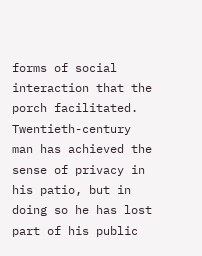forms of social interaction that the porch facilitated. Twentieth-century man has achieved the sense of privacy in his patio, but in doing so he has lost part of his public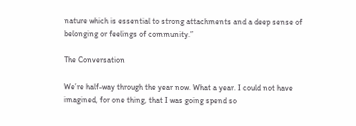nature which is essential to strong attachments and a deep sense of belonging or feelings of community.”

The Conversation

We’re half-way through the year now. What a year. I could not have imagined, for one thing, that I was going spend so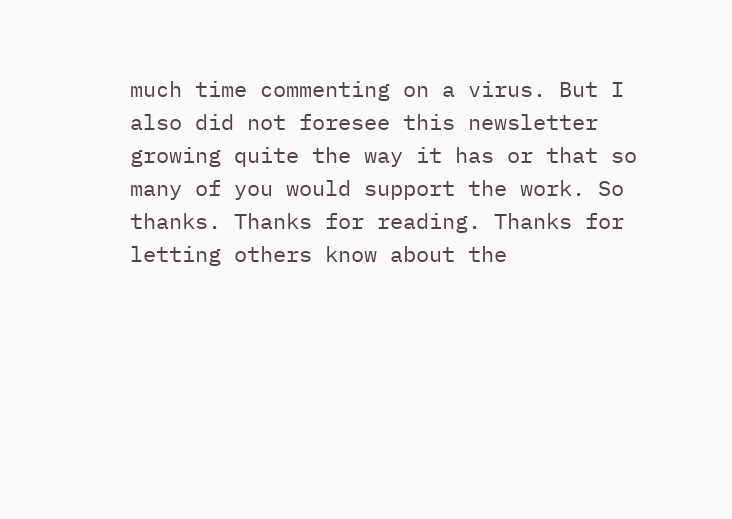much time commenting on a virus. But I also did not foresee this newsletter growing quite the way it has or that so many of you would support the work. So thanks. Thanks for reading. Thanks for letting others know about the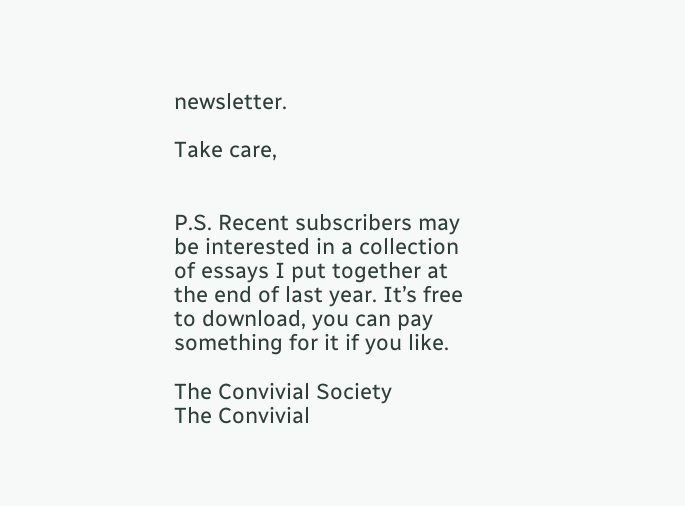newsletter.

Take care,


P.S. Recent subscribers may be interested in a collection of essays I put together at the end of last year. It’s free to download, you can pay something for it if you like.

The Convivial Society
The Convivial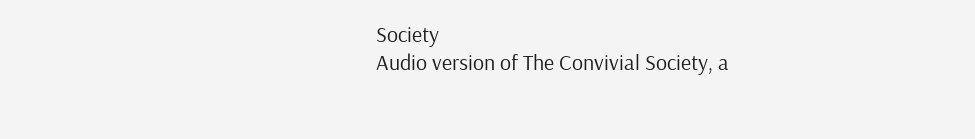Society
Audio version of The Convivial Society, a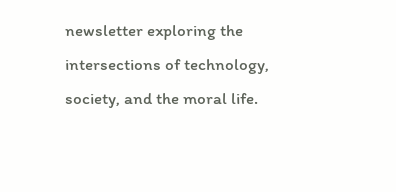newsletter exploring the intersections of technology, society, and the moral life.